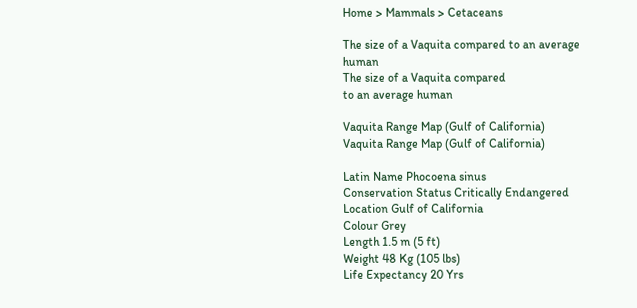Home > Mammals > Cetaceans

The size of a Vaquita compared to an average human
The size of a Vaquita compared
to an average human

Vaquita Range Map (Gulf of California)
Vaquita Range Map (Gulf of California)

Latin Name Phocoena sinus
Conservation Status Critically Endangered
Location Gulf of California
Colour Grey
Length 1.5 m (5 ft)
Weight 48 Kg (105 lbs)
Life Expectancy 20 Yrs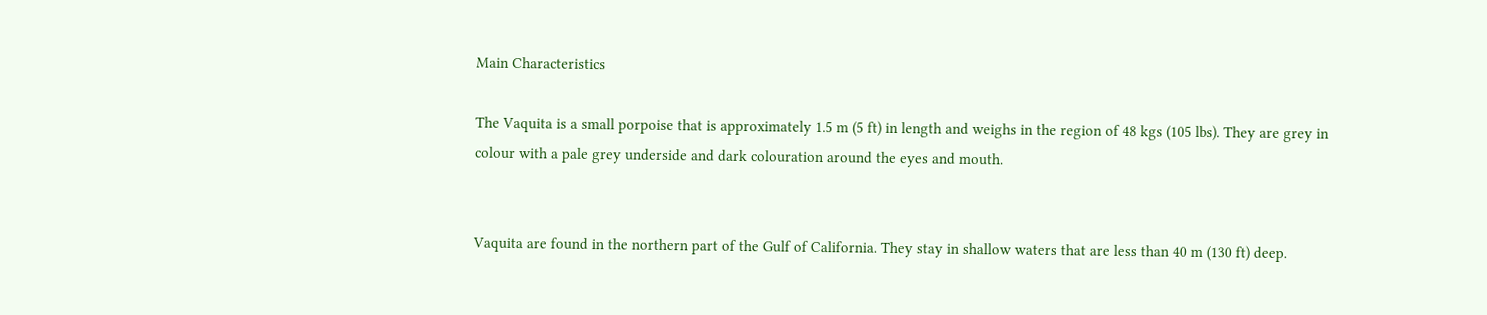Main Characteristics

The Vaquita is a small porpoise that is approximately 1.5 m (5 ft) in length and weighs in the region of 48 kgs (105 lbs). They are grey in colour with a pale grey underside and dark colouration around the eyes and mouth.


Vaquita are found in the northern part of the Gulf of California. They stay in shallow waters that are less than 40 m (130 ft) deep.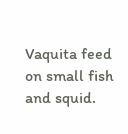Vaquita feed on small fish and squid.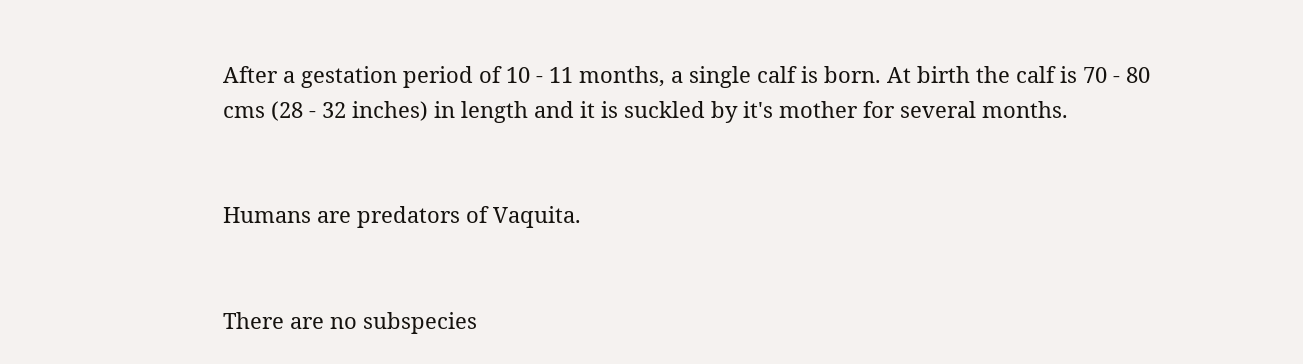After a gestation period of 10 - 11 months, a single calf is born. At birth the calf is 70 - 80 cms (28 - 32 inches) in length and it is suckled by it's mother for several months.


Humans are predators of Vaquita.


There are no subspecies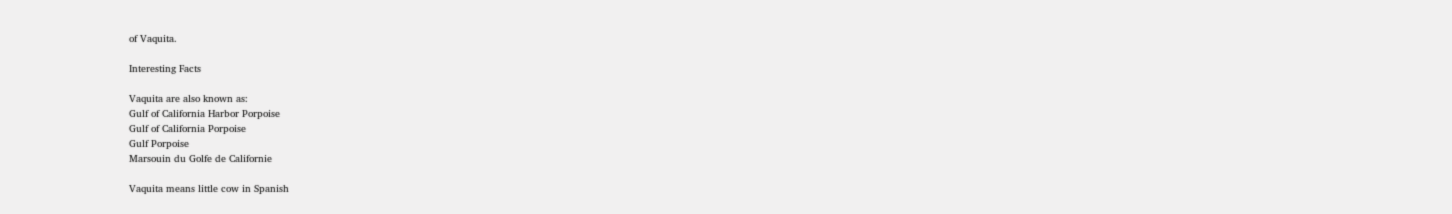of Vaquita.

Interesting Facts

Vaquita are also known as:
Gulf of California Harbor Porpoise
Gulf of California Porpoise
Gulf Porpoise
Marsouin du Golfe de Californie

Vaquita means little cow in Spanish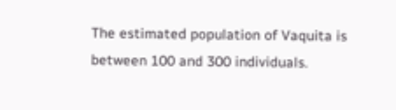The estimated population of Vaquita is between 100 and 300 individuals.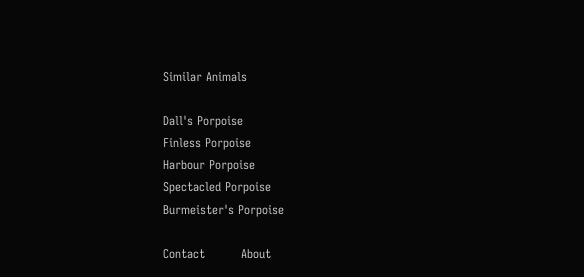Similar Animals

Dall's Porpoise
Finless Porpoise
Harbour Porpoise
Spectacled Porpoise
Burmeister's Porpoise

Contact         About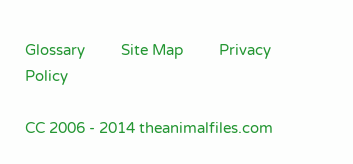Glossary         Site Map         Privacy Policy

CC 2006 - 2014 theanimalfiles.com